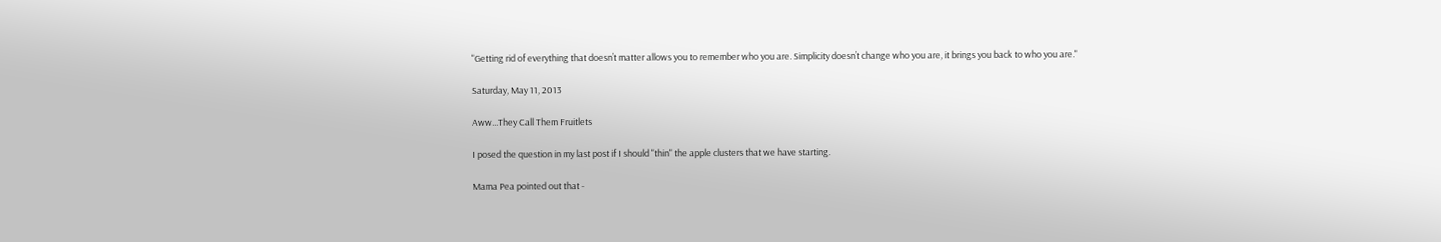"Getting rid of everything that doesn’t matter allows you to remember who you are. Simplicity doesn’t change who you are, it brings you back to who you are."

Saturday, May 11, 2013

Aww...They Call Them Fruitlets

I posed the question in my last post if I should "thin" the apple clusters that we have starting.

Mama Pea pointed out that -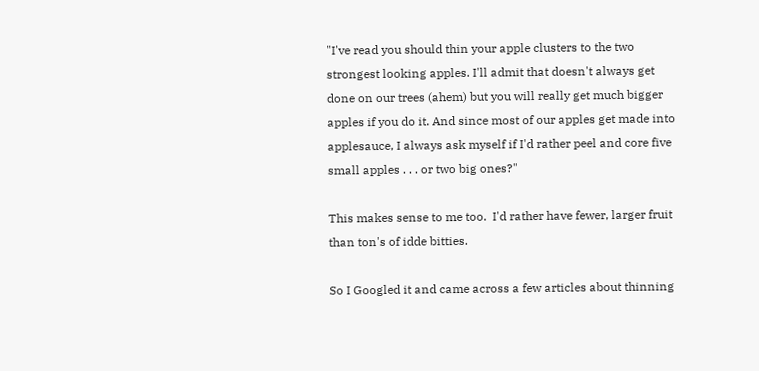"I've read you should thin your apple clusters to the two strongest looking apples. I'll admit that doesn't always get done on our trees (ahem) but you will really get much bigger apples if you do it. And since most of our apples get made into applesauce, I always ask myself if I'd rather peel and core five small apples . . . or two big ones?"

This makes sense to me too.  I'd rather have fewer, larger fruit than ton's of idde bitties.

So I Googled it and came across a few articles about thinning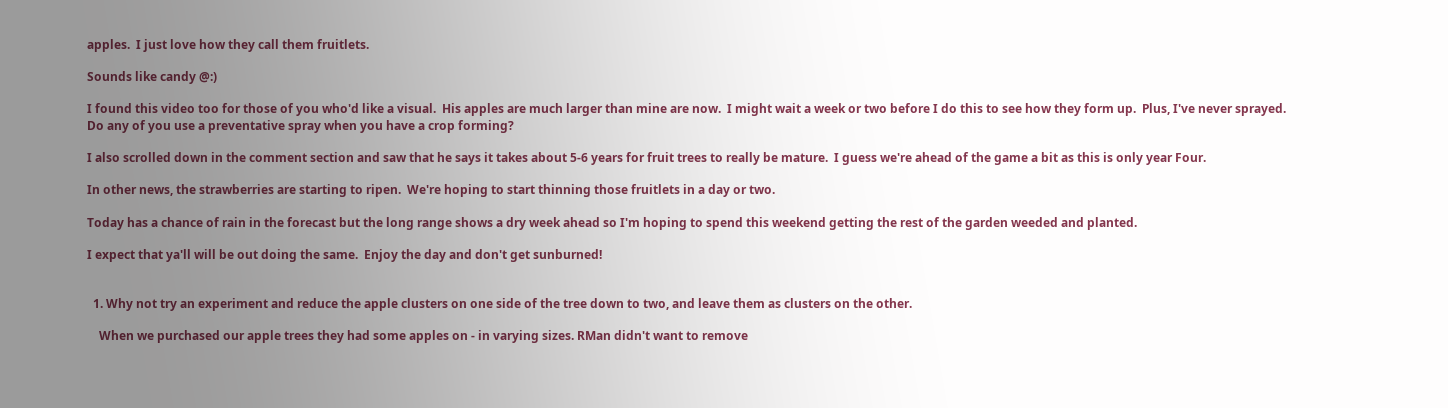apples.  I just love how they call them fruitlets.

Sounds like candy @:)

I found this video too for those of you who'd like a visual.  His apples are much larger than mine are now.  I might wait a week or two before I do this to see how they form up.  Plus, I've never sprayed.  Do any of you use a preventative spray when you have a crop forming?

I also scrolled down in the comment section and saw that he says it takes about 5-6 years for fruit trees to really be mature.  I guess we're ahead of the game a bit as this is only year Four.

In other news, the strawberries are starting to ripen.  We're hoping to start thinning those fruitlets in a day or two.

Today has a chance of rain in the forecast but the long range shows a dry week ahead so I'm hoping to spend this weekend getting the rest of the garden weeded and planted.

I expect that ya'll will be out doing the same.  Enjoy the day and don't get sunburned!


  1. Why not try an experiment and reduce the apple clusters on one side of the tree down to two, and leave them as clusters on the other.

    When we purchased our apple trees they had some apples on - in varying sizes. RMan didn't want to remove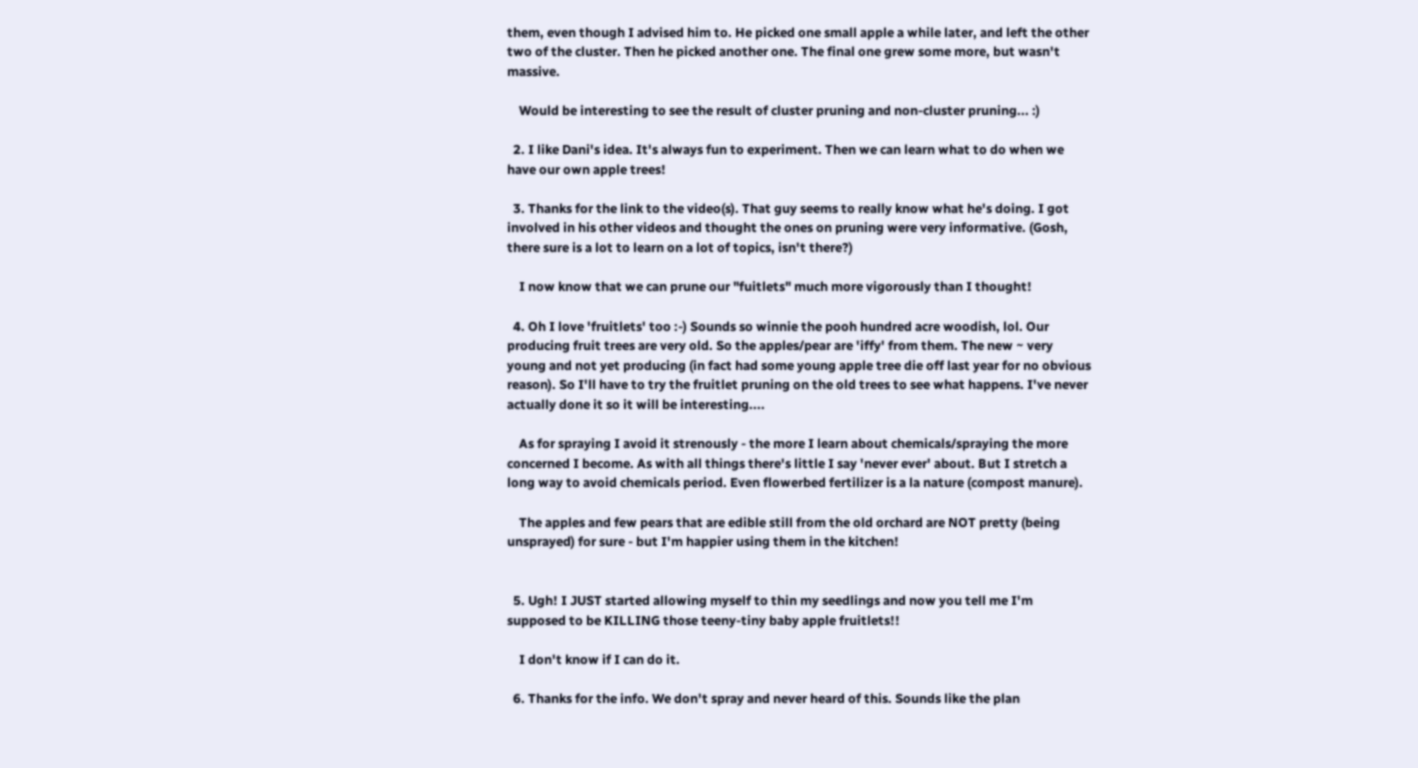them, even though I advised him to. He picked one small apple a while later, and left the other two of the cluster. Then he picked another one. The final one grew some more, but wasn't massive.

    Would be interesting to see the result of cluster pruning and non-cluster pruning... :)

  2. I like Dani's idea. It's always fun to experiment. Then we can learn what to do when we have our own apple trees!

  3. Thanks for the link to the video(s). That guy seems to really know what he's doing. I got involved in his other videos and thought the ones on pruning were very informative. (Gosh, there sure is a lot to learn on a lot of topics, isn't there?)

    I now know that we can prune our "fuitlets" much more vigorously than I thought!

  4. Oh I love 'fruitlets' too :-) Sounds so winnie the pooh hundred acre woodish, lol. Our producing fruit trees are very old. So the apples/pear are 'iffy' from them. The new ~ very young and not yet producing (in fact had some young apple tree die off last year for no obvious reason). So I'll have to try the fruitlet pruning on the old trees to see what happens. I've never actually done it so it will be interesting....

    As for spraying I avoid it strenously - the more I learn about chemicals/spraying the more concerned I become. As with all things there's little I say 'never ever' about. But I stretch a long way to avoid chemicals period. Even flowerbed fertilizer is a la nature (compost manure).

    The apples and few pears that are edible still from the old orchard are NOT pretty (being unsprayed) for sure - but I'm happier using them in the kitchen!


  5. Ugh! I JUST started allowing myself to thin my seedlings and now you tell me I'm supposed to be KILLING those teeny-tiny baby apple fruitlets!!

    I don't know if I can do it.

  6. Thanks for the info. We don't spray and never heard of this. Sounds like the plan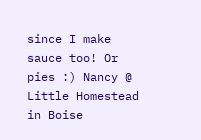since I make sauce too! Or pies :) Nancy @ Little Homestead in Boise